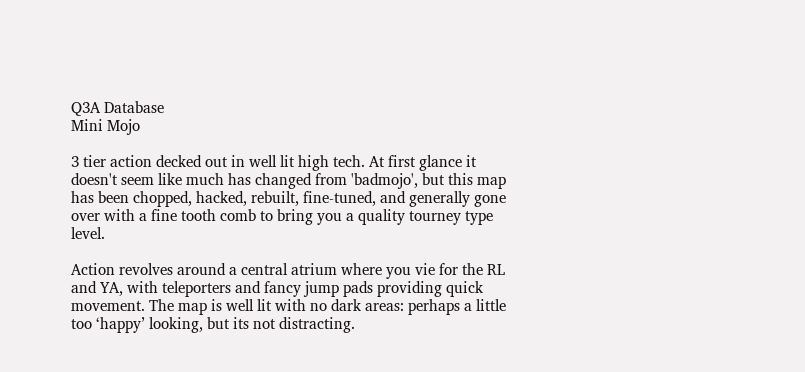Q3A Database
Mini Mojo

3 tier action decked out in well lit high tech. At first glance it doesn't seem like much has changed from 'badmojo', but this map has been chopped, hacked, rebuilt, fine-tuned, and generally gone over with a fine tooth comb to bring you a quality tourney type level.

Action revolves around a central atrium where you vie for the RL and YA, with teleporters and fancy jump pads providing quick movement. The map is well lit with no dark areas: perhaps a little too ‘happy’ looking, but its not distracting.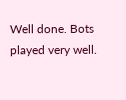Well done. Bots played very well.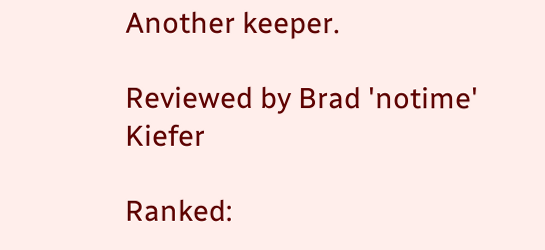Another keeper.

Reviewed by Brad 'notime' Kiefer

Ranked: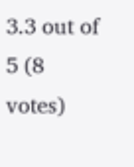3.3 out of 5 (8 votes)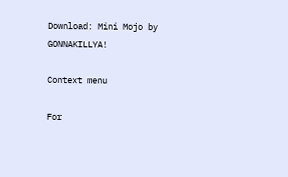Download: Mini Mojo by GONNAKILLYA!

Context menu

For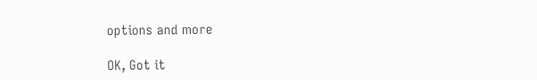options and more

OK, Got it